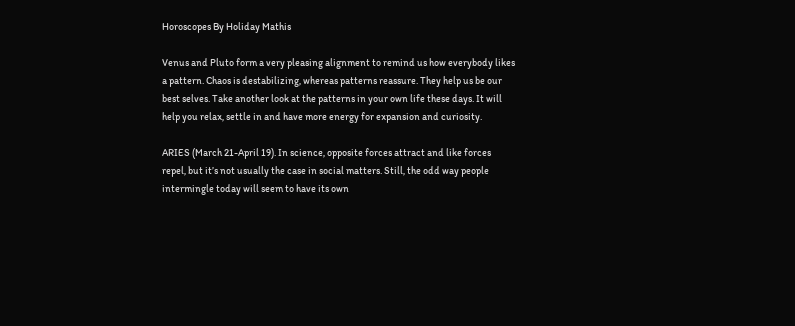Horoscopes By Holiday Mathis

Venus and Pluto form a very pleasing alignment to remind us how everybody likes a pattern. Chaos is destabilizing, whereas patterns reassure. They help us be our best selves. Take another look at the patterns in your own life these days. It will help you relax, settle in and have more energy for expansion and curiosity.

ARIES (March 21-April 19). In science, opposite forces attract and like forces repel, but it’s not usually the case in social matters. Still, the odd way people intermingle today will seem to have its own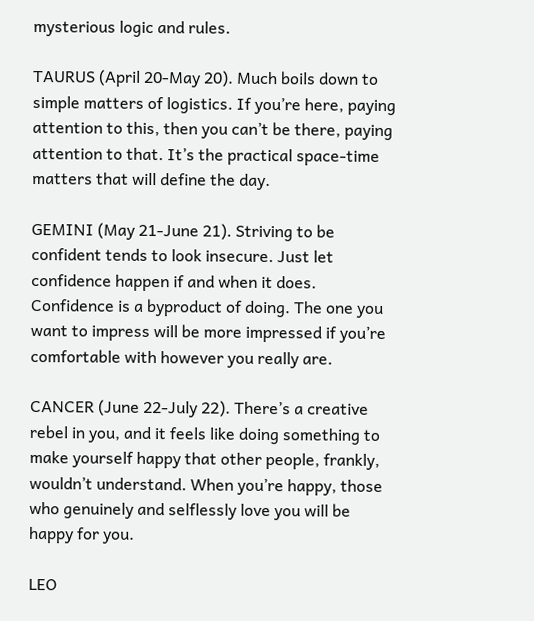mysterious logic and rules.

TAURUS (April 20-May 20). Much boils down to simple matters of logistics. If you’re here, paying attention to this, then you can’t be there, paying attention to that. It’s the practical space-time matters that will define the day.

GEMINI (May 21-June 21). Striving to be confident tends to look insecure. Just let confidence happen if and when it does. Confidence is a byproduct of doing. The one you want to impress will be more impressed if you’re comfortable with however you really are.

CANCER (June 22-July 22). There’s a creative rebel in you, and it feels like doing something to make yourself happy that other people, frankly, wouldn’t understand. When you’re happy, those who genuinely and selflessly love you will be happy for you.

LEO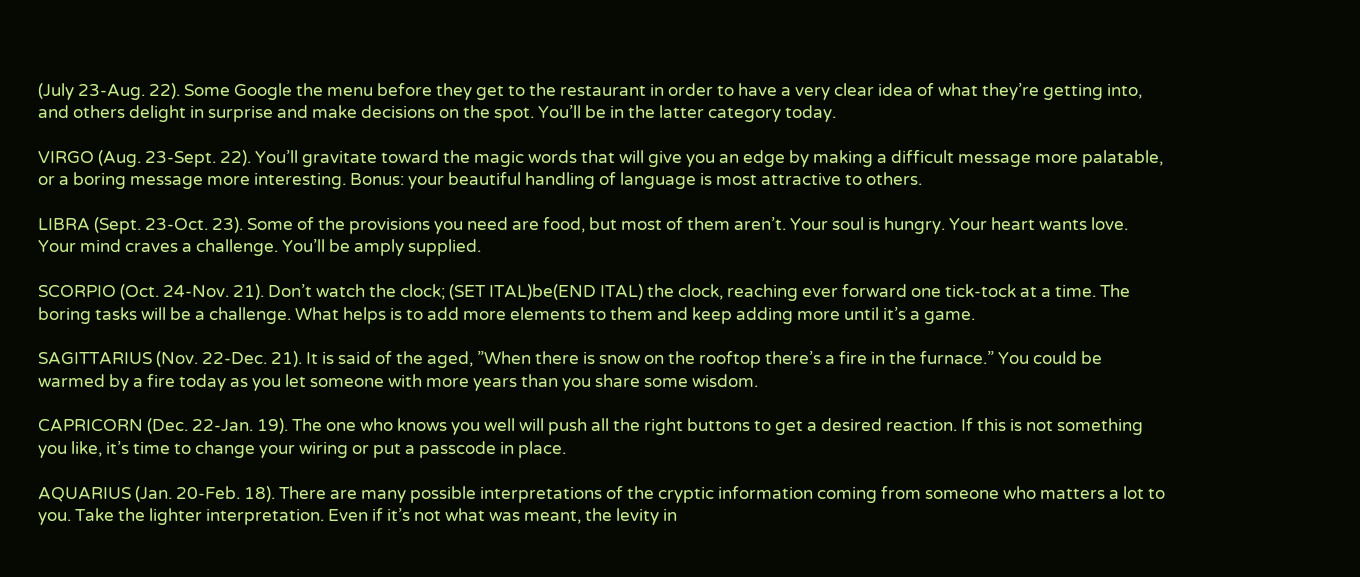(July 23-Aug. 22). Some Google the menu before they get to the restaurant in order to have a very clear idea of what they’re getting into, and others delight in surprise and make decisions on the spot. You’ll be in the latter category today.

VIRGO (Aug. 23-Sept. 22). You’ll gravitate toward the magic words that will give you an edge by making a difficult message more palatable, or a boring message more interesting. Bonus: your beautiful handling of language is most attractive to others.

LIBRA (Sept. 23-Oct. 23). Some of the provisions you need are food, but most of them aren’t. Your soul is hungry. Your heart wants love. Your mind craves a challenge. You’ll be amply supplied.

SCORPIO (Oct. 24-Nov. 21). Don’t watch the clock; (SET ITAL)be(END ITAL) the clock, reaching ever forward one tick-tock at a time. The boring tasks will be a challenge. What helps is to add more elements to them and keep adding more until it’s a game.

SAGITTARIUS (Nov. 22-Dec. 21). It is said of the aged, ”When there is snow on the rooftop there’s a fire in the furnace.” You could be warmed by a fire today as you let someone with more years than you share some wisdom.

CAPRICORN (Dec. 22-Jan. 19). The one who knows you well will push all the right buttons to get a desired reaction. If this is not something you like, it’s time to change your wiring or put a passcode in place.

AQUARIUS (Jan. 20-Feb. 18). There are many possible interpretations of the cryptic information coming from someone who matters a lot to you. Take the lighter interpretation. Even if it’s not what was meant, the levity in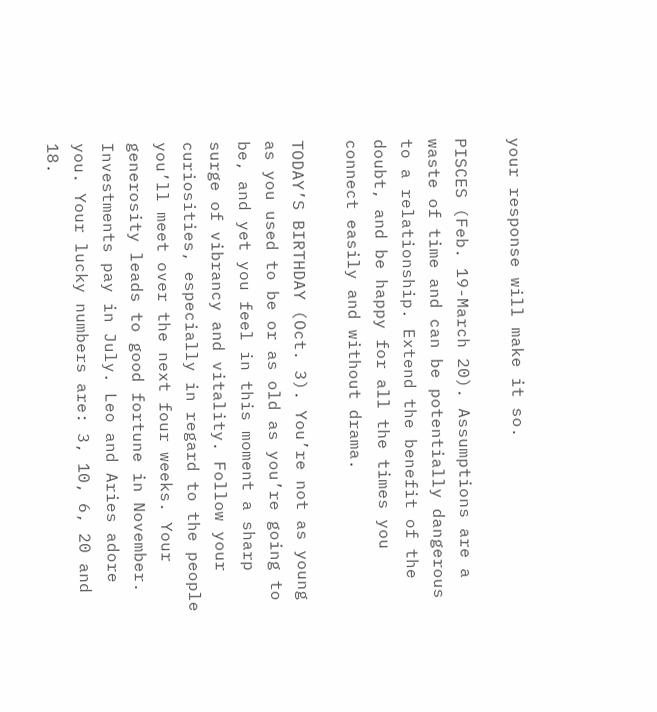your response will make it so.

PISCES (Feb. 19-March 20). Assumptions are a waste of time and can be potentially dangerous to a relationship. Extend the benefit of the doubt, and be happy for all the times you connect easily and without drama.

TODAY’S BIRTHDAY (Oct. 3). You’re not as young as you used to be or as old as you’re going to be, and yet you feel in this moment a sharp surge of vibrancy and vitality. Follow your curiosities, especially in regard to the people you’ll meet over the next four weeks. Your generosity leads to good fortune in November. Investments pay in July. Leo and Aries adore you. Your lucky numbers are: 3, 10, 6, 20 and 18.